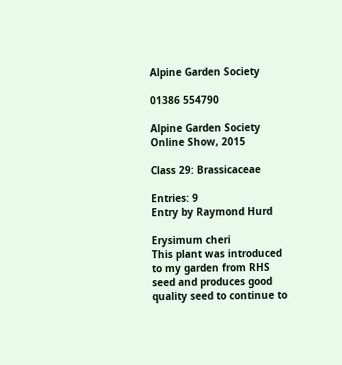Alpine Garden Society

01386 554790

Alpine Garden Society Online Show, 2015

Class 29: Brassicaceae

Entries: 9
Entry by Raymond Hurd

Erysimum cheri
This plant was introduced to my garden from RHS seed and produces good quality seed to continue to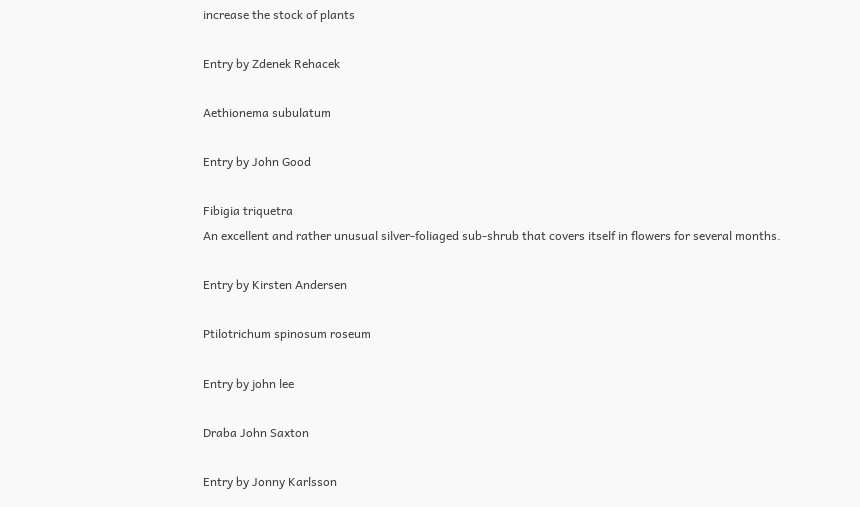increase the stock of plants

Entry by Zdenek Rehacek

Aethionema subulatum

Entry by John Good

Fibigia triquetra
An excellent and rather unusual silver-foliaged sub-shrub that covers itself in flowers for several months.

Entry by Kirsten Andersen

Ptilotrichum spinosum roseum

Entry by john lee

Draba John Saxton

Entry by Jonny Karlsson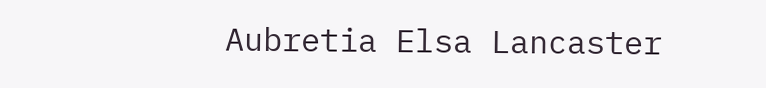Aubretia Elsa Lancaster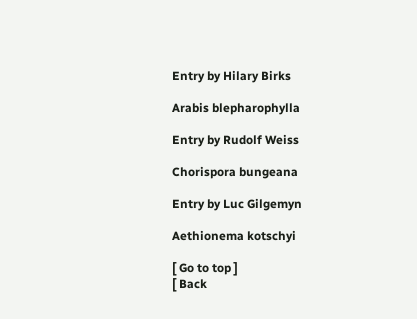Entry by Hilary Birks

Arabis blepharophylla

Entry by Rudolf Weiss

Chorispora bungeana

Entry by Luc Gilgemyn

Aethionema kotschyi

[ Go to top ]
[ Back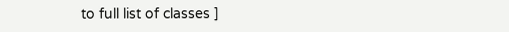to full list of classes ]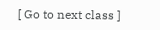[ Go to next class ]